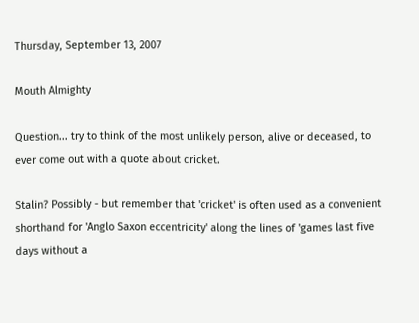Thursday, September 13, 2007

Mouth Almighty

Question... try to think of the most unlikely person, alive or deceased, to ever come out with a quote about cricket.

Stalin? Possibly - but remember that 'cricket' is often used as a convenient shorthand for 'Anglo Saxon eccentricity' along the lines of 'games last five days without a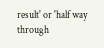result' or 'half way through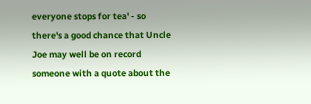everyone stops for tea' - so there's a good chance that Uncle Joe may well be on record someone with a quote about the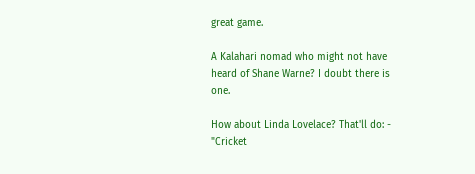great game.

A Kalahari nomad who might not have heard of Shane Warne? I doubt there is one.

How about Linda Lovelace? That'll do: -
"Cricket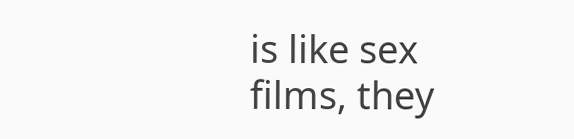is like sex films, they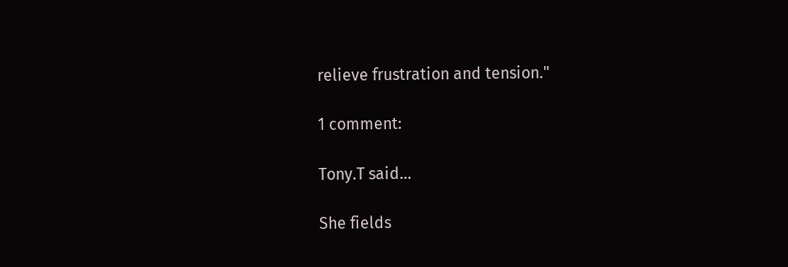relieve frustration and tension."

1 comment:

Tony.T said...

She fields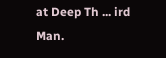at Deep Th ... ird Man.